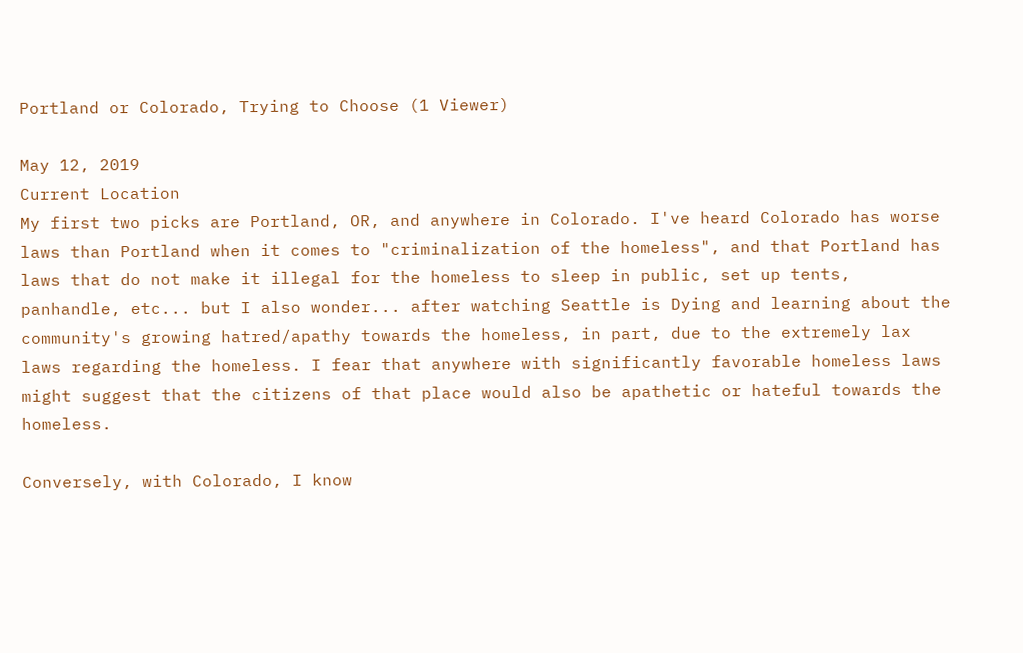Portland or Colorado, Trying to Choose (1 Viewer)

May 12, 2019
Current Location
My first two picks are Portland, OR, and anywhere in Colorado. I've heard Colorado has worse laws than Portland when it comes to "criminalization of the homeless", and that Portland has laws that do not make it illegal for the homeless to sleep in public, set up tents, panhandle, etc... but I also wonder... after watching Seattle is Dying and learning about the community's growing hatred/apathy towards the homeless, in part, due to the extremely lax laws regarding the homeless. I fear that anywhere with significantly favorable homeless laws might suggest that the citizens of that place would also be apathetic or hateful towards the homeless.

Conversely, with Colorado, I know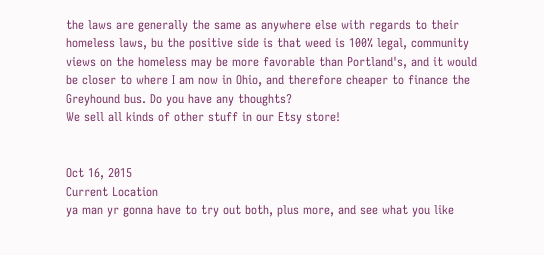the laws are generally the same as anywhere else with regards to their homeless laws, bu the positive side is that weed is 100% legal, community views on the homeless may be more favorable than Portland's, and it would be closer to where I am now in Ohio, and therefore cheaper to finance the Greyhound bus. Do you have any thoughts?
We sell all kinds of other stuff in our Etsy store!


Oct 16, 2015
Current Location
ya man yr gonna have to try out both, plus more, and see what you like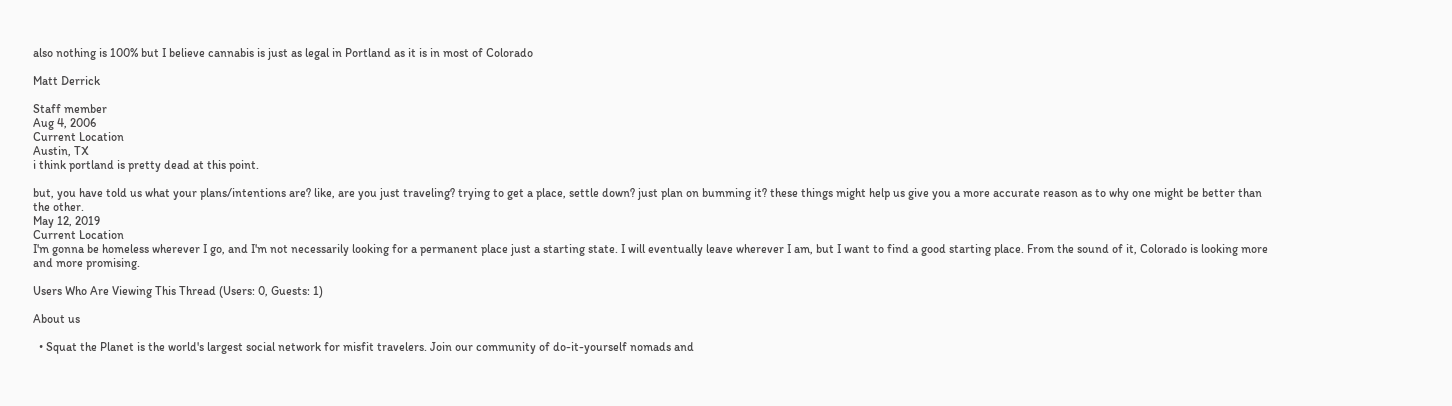also nothing is 100% but I believe cannabis is just as legal in Portland as it is in most of Colorado

Matt Derrick

Staff member
Aug 4, 2006
Current Location
Austin, TX
i think portland is pretty dead at this point.

but, you have told us what your plans/intentions are? like, are you just traveling? trying to get a place, settle down? just plan on bumming it? these things might help us give you a more accurate reason as to why one might be better than the other.
May 12, 2019
Current Location
I'm gonna be homeless wherever I go, and I'm not necessarily looking for a permanent place just a starting state. I will eventually leave wherever I am, but I want to find a good starting place. From the sound of it, Colorado is looking more and more promising.

Users Who Are Viewing This Thread (Users: 0, Guests: 1)

About us

  • Squat the Planet is the world's largest social network for misfit travelers. Join our community of do-it-yourself nomads and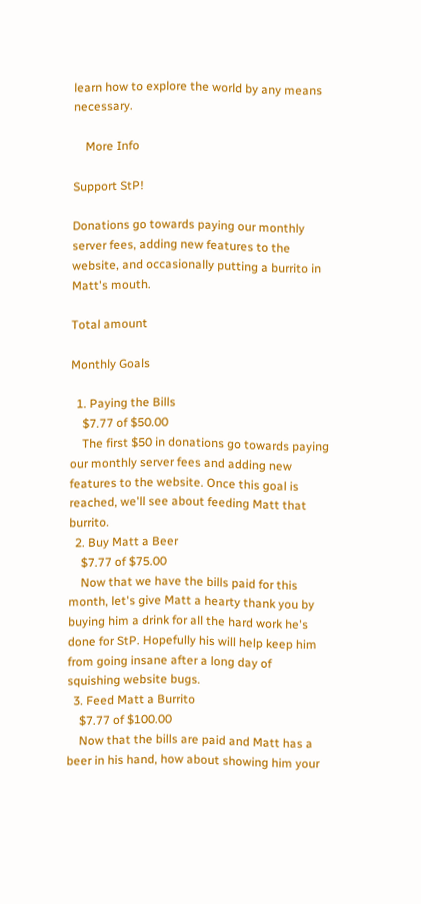learn how to explore the world by any means necessary.

    More Info

Support StP!

Donations go towards paying our monthly server fees, adding new features to the website, and occasionally putting a burrito in Matt's mouth.

Total amount

Monthly Goals

  1. Paying the Bills
    $7.77 of $50.00
    The first $50 in donations go towards paying our monthly server fees and adding new features to the website. Once this goal is reached, we'll see about feeding Matt that burrito.
  2. Buy Matt a Beer
    $7.77 of $75.00
    Now that we have the bills paid for this month, let's give Matt a hearty thank you by buying him a drink for all the hard work he's done for StP. Hopefully his will help keep him from going insane after a long day of squishing website bugs.
  3. Feed Matt a Burrito
    $7.77 of $100.00
    Now that the bills are paid and Matt has a beer in his hand, how about showing him your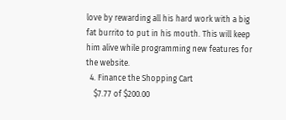love by rewarding all his hard work with a big fat burrito to put in his mouth. This will keep him alive while programming new features for the website.
  4. Finance the Shopping Cart
    $7.77 of $200.00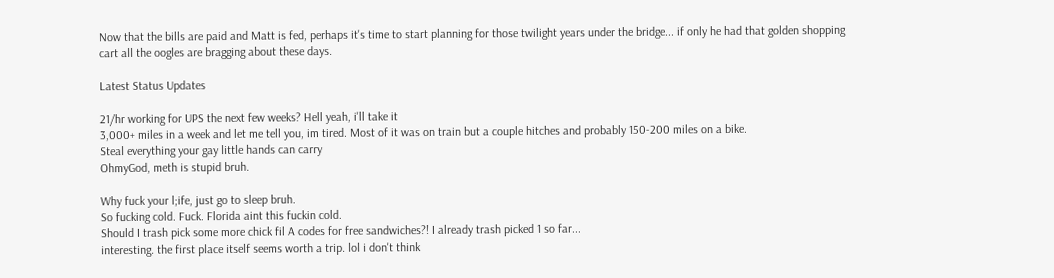Now that the bills are paid and Matt is fed, perhaps it's time to start planning for those twilight years under the bridge... if only he had that golden shopping cart all the oogles are bragging about these days.

Latest Status Updates

21/hr working for UPS the next few weeks? Hell yeah, i'll take it
3,000+ miles in a week and let me tell you, im tired. Most of it was on train but a couple hitches and probably 150-200 miles on a bike.
Steal everything your gay little hands can carry
OhmyGod, meth is stupid bruh.

Why fuck your l;ife, just go to sleep bruh.
So fucking cold. Fuck. Florida aint this fuckin cold.
Should I trash pick some more chick fil A codes for free sandwiches?! I already trash picked 1 so far...
interesting. the first place itself seems worth a trip. lol i don't think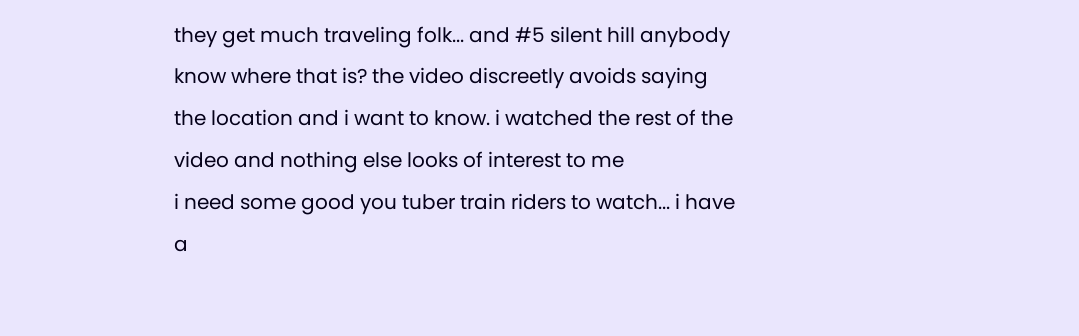they get much traveling folk... and #5 silent hill anybody know where that is? the video discreetly avoids saying the location and i want to know. i watched the rest of the video and nothing else looks of interest to me
i need some good you tuber train riders to watch... i have a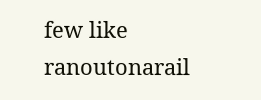few like ranoutonarail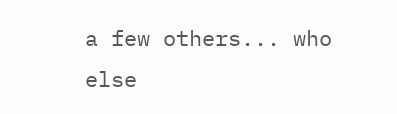a few others... who else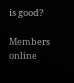is good?

Members online